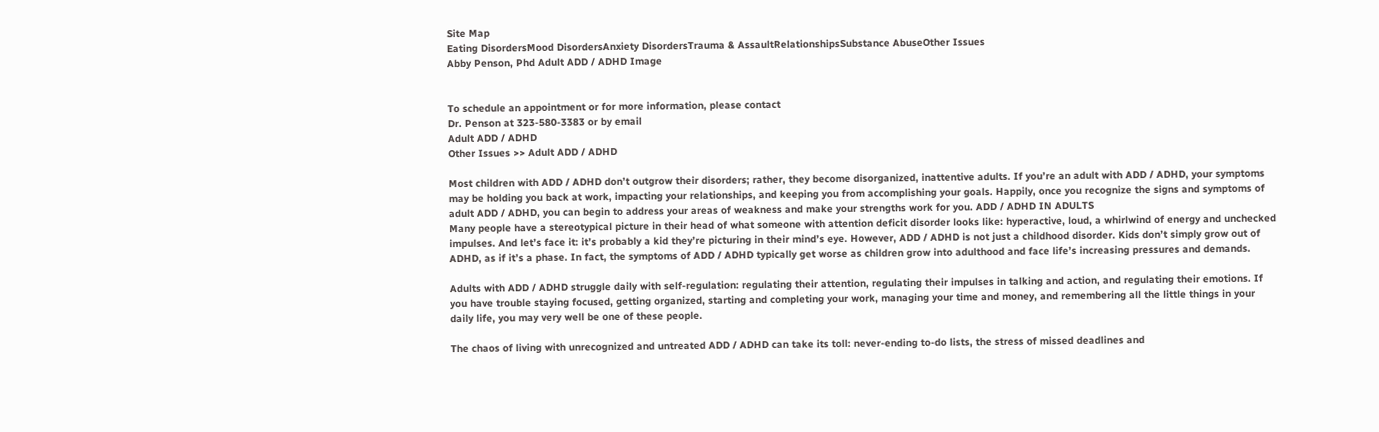Site Map
Eating DisordersMood DisordersAnxiety DisordersTrauma & AssaultRelationshipsSubstance AbuseOther Issues
Abby Penson, Phd Adult ADD / ADHD Image


To schedule an appointment or for more information, please contact
Dr. Penson at 323-580-3383 or by email
Adult ADD / ADHD
Other Issues >> Adult ADD / ADHD

Most children with ADD / ADHD don’t outgrow their disorders; rather, they become disorganized, inattentive adults. If you’re an adult with ADD / ADHD, your symptoms may be holding you back at work, impacting your relationships, and keeping you from accomplishing your goals. Happily, once you recognize the signs and symptoms of adult ADD / ADHD, you can begin to address your areas of weakness and make your strengths work for you. ADD / ADHD IN ADULTS
Many people have a stereotypical picture in their head of what someone with attention deficit disorder looks like: hyperactive, loud, a whirlwind of energy and unchecked impulses. And let’s face it: it’s probably a kid they’re picturing in their mind’s eye. However, ADD / ADHD is not just a childhood disorder. Kids don’t simply grow out of ADHD, as if it’s a phase. In fact, the symptoms of ADD / ADHD typically get worse as children grow into adulthood and face life’s increasing pressures and demands.

Adults with ADD / ADHD struggle daily with self-regulation: regulating their attention, regulating their impulses in talking and action, and regulating their emotions. If you have trouble staying focused, getting organized, starting and completing your work, managing your time and money, and remembering all the little things in your daily life, you may very well be one of these people.

The chaos of living with unrecognized and untreated ADD / ADHD can take its toll: never-ending to-do lists, the stress of missed deadlines and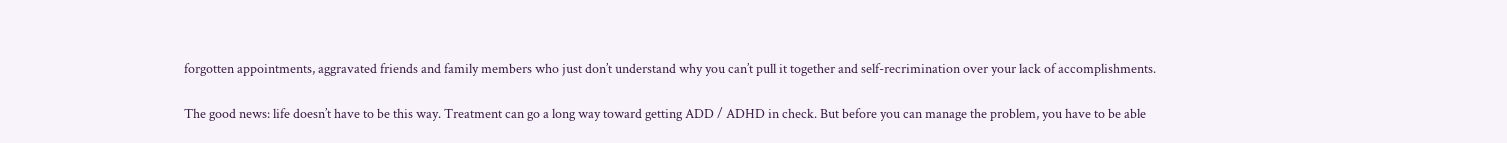forgotten appointments, aggravated friends and family members who just don’t understand why you can’t pull it together and self-recrimination over your lack of accomplishments.

The good news: life doesn’t have to be this way. Treatment can go a long way toward getting ADD / ADHD in check. But before you can manage the problem, you have to be able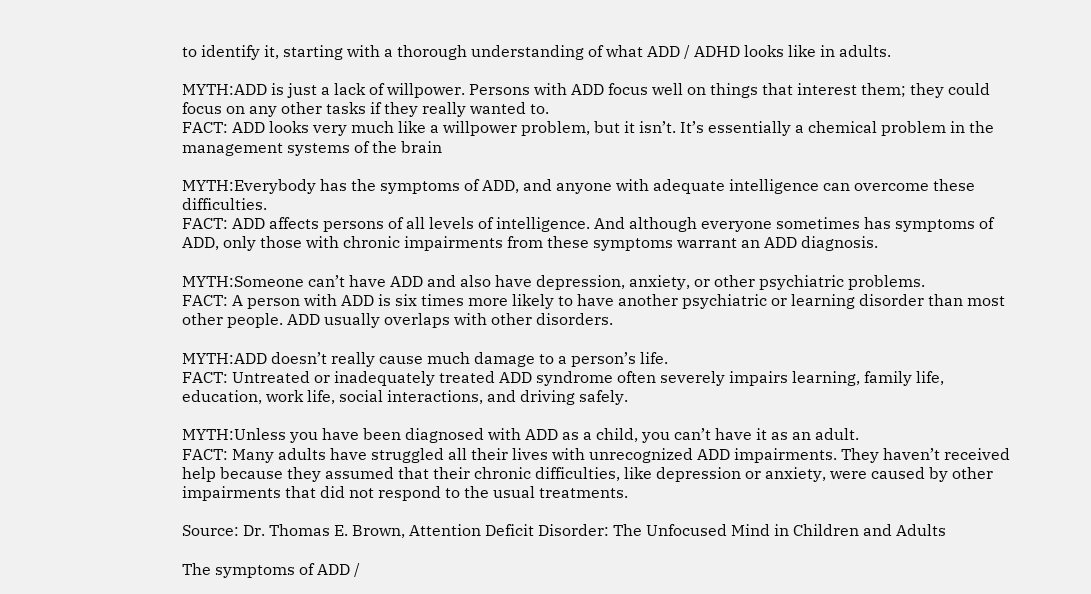to identify it, starting with a thorough understanding of what ADD / ADHD looks like in adults.

MYTH:ADD is just a lack of willpower. Persons with ADD focus well on things that interest them; they could focus on any other tasks if they really wanted to.
FACT: ADD looks very much like a willpower problem, but it isn’t. It’s essentially a chemical problem in the management systems of the brain

MYTH:Everybody has the symptoms of ADD, and anyone with adequate intelligence can overcome these difficulties.
FACT: ADD affects persons of all levels of intelligence. And although everyone sometimes has symptoms of ADD, only those with chronic impairments from these symptoms warrant an ADD diagnosis.

MYTH:Someone can’t have ADD and also have depression, anxiety, or other psychiatric problems.
FACT: A person with ADD is six times more likely to have another psychiatric or learning disorder than most other people. ADD usually overlaps with other disorders.

MYTH:ADD doesn’t really cause much damage to a person’s life.
FACT: Untreated or inadequately treated ADD syndrome often severely impairs learning, family life, education, work life, social interactions, and driving safely.

MYTH:Unless you have been diagnosed with ADD as a child, you can’t have it as an adult.
FACT: Many adults have struggled all their lives with unrecognized ADD impairments. They haven’t received help because they assumed that their chronic difficulties, like depression or anxiety, were caused by other impairments that did not respond to the usual treatments.

Source: Dr. Thomas E. Brown, Attention Deficit Disorder: The Unfocused Mind in Children and Adults

The symptoms of ADD /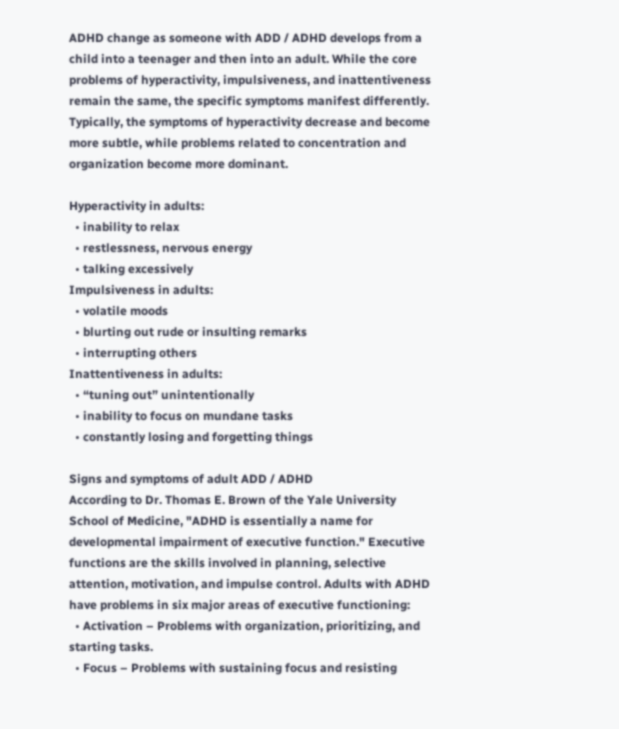ADHD change as someone with ADD / ADHD develops from a child into a teenager and then into an adult. While the core problems of hyperactivity, impulsiveness, and inattentiveness remain the same, the specific symptoms manifest differently. Typically, the symptoms of hyperactivity decrease and become more subtle, while problems related to concentration and organization become more dominant.

Hyperactivity in adults:
  • inability to relax
  • restlessness, nervous energy
  • talking excessively
Impulsiveness in adults:
  • volatile moods
  • blurting out rude or insulting remarks
  • interrupting others
Inattentiveness in adults:
  • “tuning out” unintentionally
  • inability to focus on mundane tasks
  • constantly losing and forgetting things

Signs and symptoms of adult ADD / ADHD
According to Dr. Thomas E. Brown of the Yale University School of Medicine, "ADHD is essentially a name for developmental impairment of executive function." Executive functions are the skills involved in planning, selective attention, motivation, and impulse control. Adults with ADHD have problems in six major areas of executive functioning:
  • Activation – Problems with organization, prioritizing, and starting tasks.
  • Focus – Problems with sustaining focus and resisting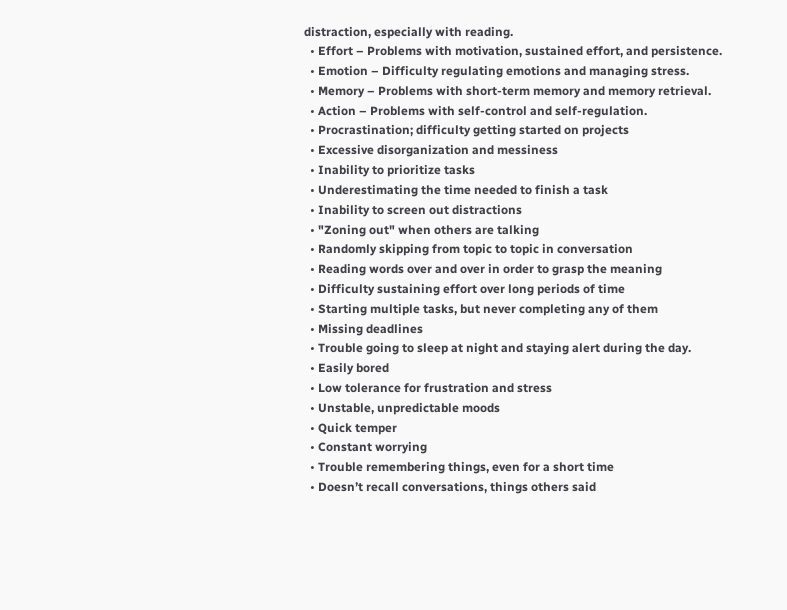distraction, especially with reading.
  • Effort – Problems with motivation, sustained effort, and persistence.
  • Emotion – Difficulty regulating emotions and managing stress.
  • Memory – Problems with short-term memory and memory retrieval.
  • Action – Problems with self-control and self-regulation.
  • Procrastination; difficulty getting started on projects
  • Excessive disorganization and messiness
  • Inability to prioritize tasks
  • Underestimating the time needed to finish a task
  • Inability to screen out distractions
  • "Zoning out" when others are talking
  • Randomly skipping from topic to topic in conversation
  • Reading words over and over in order to grasp the meaning
  • Difficulty sustaining effort over long periods of time
  • Starting multiple tasks, but never completing any of them
  • Missing deadlines
  • Trouble going to sleep at night and staying alert during the day.
  • Easily bored
  • Low tolerance for frustration and stress
  • Unstable, unpredictable moods
  • Quick temper
  • Constant worrying
  • Trouble remembering things, even for a short time
  • Doesn’t recall conversations, things others said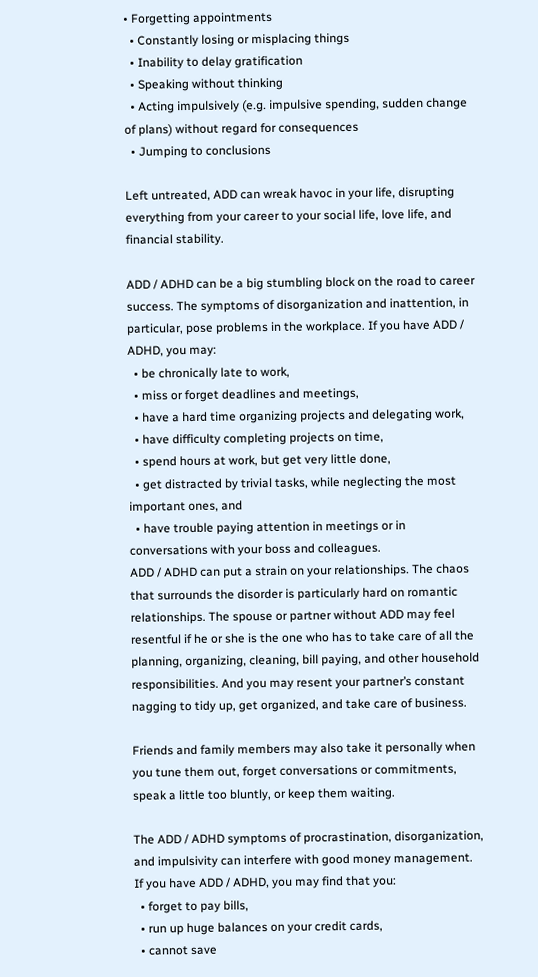• Forgetting appointments
  • Constantly losing or misplacing things
  • Inability to delay gratification
  • Speaking without thinking
  • Acting impulsively (e.g. impulsive spending, sudden change of plans) without regard for consequences
  • Jumping to conclusions

Left untreated, ADD can wreak havoc in your life, disrupting everything from your career to your social life, love life, and financial stability.

ADD / ADHD can be a big stumbling block on the road to career success. The symptoms of disorganization and inattention, in particular, pose problems in the workplace. If you have ADD / ADHD, you may:
  • be chronically late to work,
  • miss or forget deadlines and meetings,
  • have a hard time organizing projects and delegating work,
  • have difficulty completing projects on time,
  • spend hours at work, but get very little done,
  • get distracted by trivial tasks, while neglecting the most important ones, and
  • have trouble paying attention in meetings or in conversations with your boss and colleagues.
ADD / ADHD can put a strain on your relationships. The chaos that surrounds the disorder is particularly hard on romantic relationships. The spouse or partner without ADD may feel resentful if he or she is the one who has to take care of all the planning, organizing, cleaning, bill paying, and other household responsibilities. And you may resent your partner’s constant nagging to tidy up, get organized, and take care of business.

Friends and family members may also take it personally when you tune them out, forget conversations or commitments, speak a little too bluntly, or keep them waiting.

The ADD / ADHD symptoms of procrastination, disorganization, and impulsivity can interfere with good money management. If you have ADD / ADHD, you may find that you:
  • forget to pay bills,
  • run up huge balances on your credit cards,
  • cannot save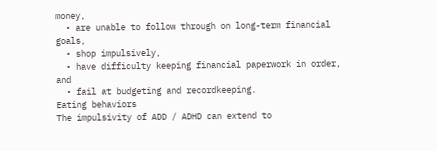money,
  • are unable to follow through on long-term financial goals,
  • shop impulsively,
  • have difficulty keeping financial paperwork in order, and
  • fail at budgeting and recordkeeping.
Eating behaviors
The impulsivity of ADD / ADHD can extend to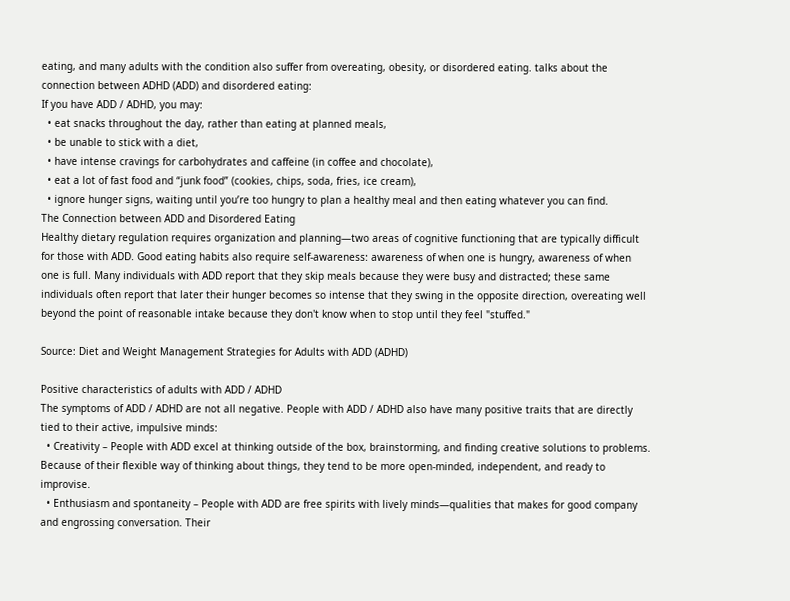eating, and many adults with the condition also suffer from overeating, obesity, or disordered eating. talks about the connection between ADHD (ADD) and disordered eating:
If you have ADD / ADHD, you may:
  • eat snacks throughout the day, rather than eating at planned meals,
  • be unable to stick with a diet,
  • have intense cravings for carbohydrates and caffeine (in coffee and chocolate),
  • eat a lot of fast food and “junk food” (cookies, chips, soda, fries, ice cream),
  • ignore hunger signs, waiting until you’re too hungry to plan a healthy meal and then eating whatever you can find.
The Connection between ADD and Disordered Eating
Healthy dietary regulation requires organization and planning—two areas of cognitive functioning that are typically difficult for those with ADD. Good eating habits also require self-awareness: awareness of when one is hungry, awareness of when one is full. Many individuals with ADD report that they skip meals because they were busy and distracted; these same individuals often report that later their hunger becomes so intense that they swing in the opposite direction, overeating well beyond the point of reasonable intake because they don't know when to stop until they feel "stuffed."

Source: Diet and Weight Management Strategies for Adults with ADD (ADHD)

Positive characteristics of adults with ADD / ADHD
The symptoms of ADD / ADHD are not all negative. People with ADD / ADHD also have many positive traits that are directly tied to their active, impulsive minds:
  • Creativity – People with ADD excel at thinking outside of the box, brainstorming, and finding creative solutions to problems. Because of their flexible way of thinking about things, they tend to be more open-minded, independent, and ready to improvise.
  • Enthusiasm and spontaneity – People with ADD are free spirits with lively minds—qualities that makes for good company and engrossing conversation. Their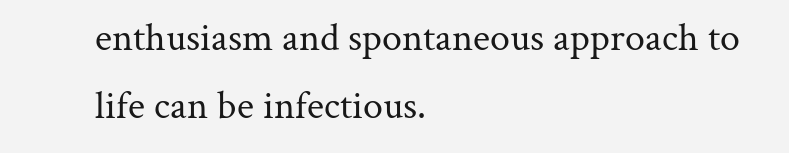enthusiasm and spontaneous approach to life can be infectious.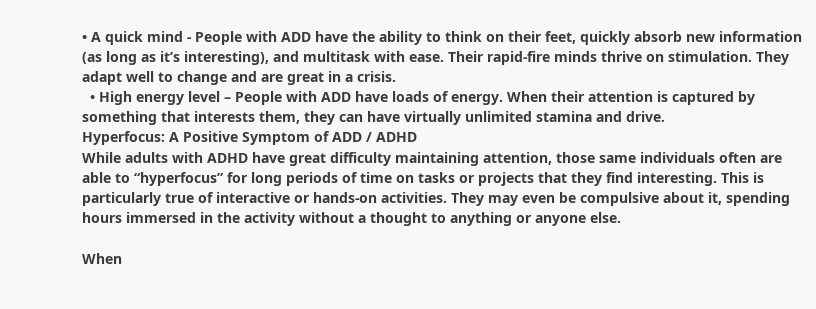• A quick mind - People with ADD have the ability to think on their feet, quickly absorb new information (as long as it’s interesting), and multitask with ease. Their rapid-fire minds thrive on stimulation. They adapt well to change and are great in a crisis.
  • High energy level – People with ADD have loads of energy. When their attention is captured by something that interests them, they can have virtually unlimited stamina and drive.
Hyperfocus: A Positive Symptom of ADD / ADHD
While adults with ADHD have great difficulty maintaining attention, those same individuals often are able to “hyperfocus” for long periods of time on tasks or projects that they find interesting. This is particularly true of interactive or hands-on activities. They may even be compulsive about it, spending hours immersed in the activity without a thought to anything or anyone else.

When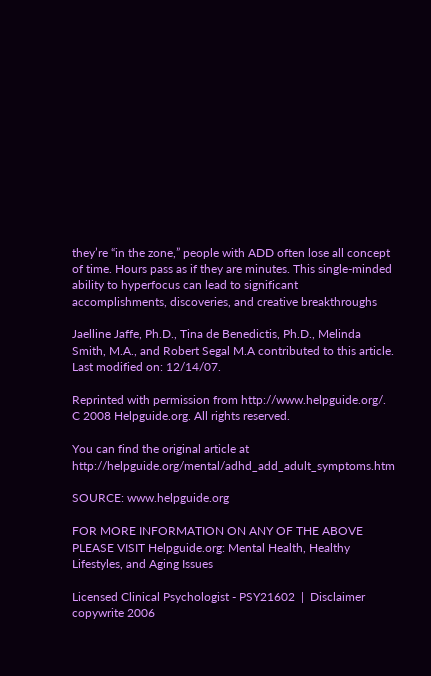they’re “in the zone,” people with ADD often lose all concept of time. Hours pass as if they are minutes. This single-minded ability to hyperfocus can lead to significant accomplishments, discoveries, and creative breakthroughs

Jaelline Jaffe, Ph.D., Tina de Benedictis, Ph.D., Melinda Smith, M.A., and Robert Segal M.A contributed to this article. Last modified on: 12/14/07.

Reprinted with permission from http://www.helpguide.org/. C 2008 Helpguide.org. All rights reserved.

You can find the original article at http://helpguide.org/mental/adhd_add_adult_symptoms.htm

SOURCE: www.helpguide.org

FOR MORE INFORMATION ON ANY OF THE ABOVE PLEASE VISIT Helpguide.org: Mental Health, Healthy Lifestyles, and Aging Issues

Licensed Clinical Psychologist - PSY21602  |  Disclaimer
copywrite 2006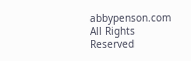abbypenson.com
All Rights Reserved